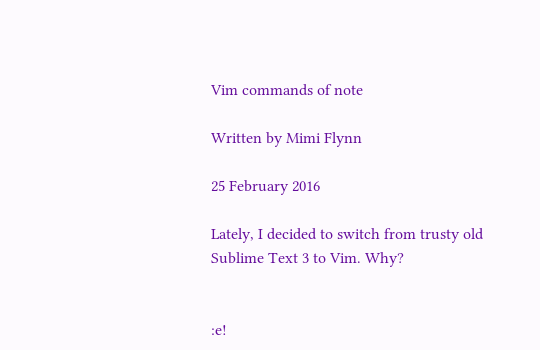Vim commands of note

Written by Mimi Flynn

25 February 2016

Lately, I decided to switch from trusty old Sublime Text 3 to Vim. Why?


:e!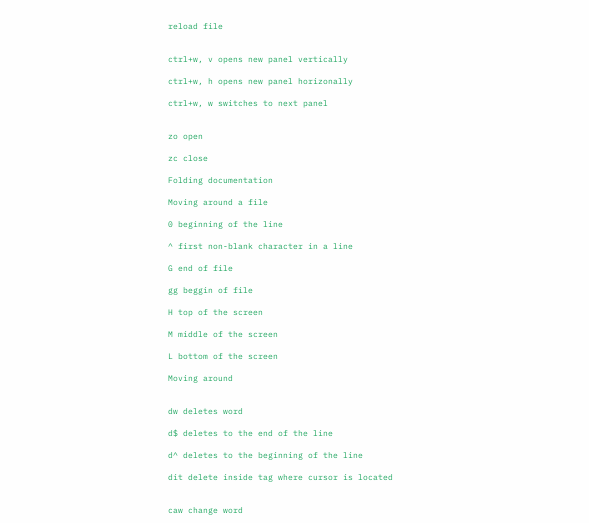reload file


ctrl+w, v opens new panel vertically

ctrl+w, h opens new panel horizonally

ctrl+w, w switches to next panel


zo open

zc close

Folding documentation

Moving around a file

0 beginning of the line

^ first non-blank character in a line

G end of file

gg beggin of file

H top of the screen

M middle of the screen

L bottom of the screen

Moving around


dw deletes word

d$ deletes to the end of the line

d^ deletes to the beginning of the line

dit delete inside tag where cursor is located


caw change word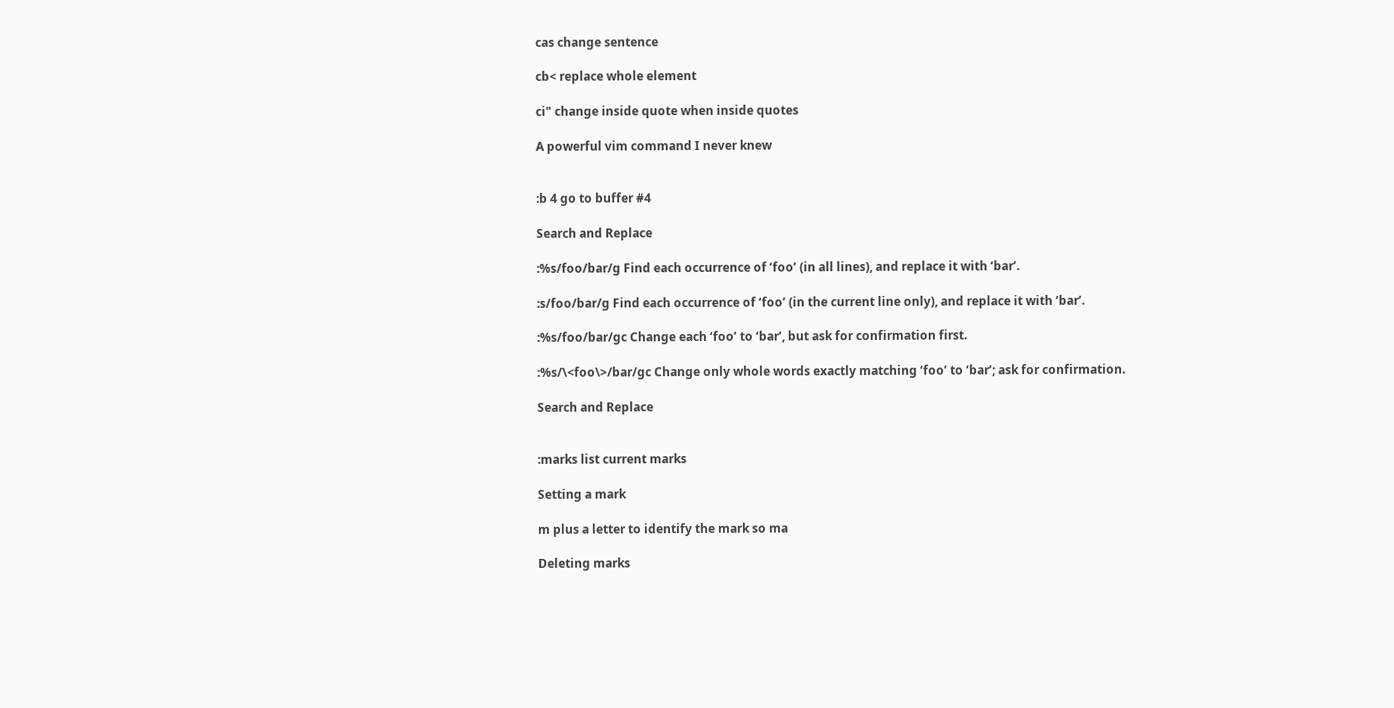cas change sentence

cb< replace whole element

ci" change inside quote when inside quotes

A powerful vim command I never knew


:b 4 go to buffer #4

Search and Replace

:%s/foo/bar/g Find each occurrence of ‘foo’ (in all lines), and replace it with ‘bar’.

:s/foo/bar/g Find each occurrence of ‘foo’ (in the current line only), and replace it with ‘bar’.

:%s/foo/bar/gc Change each ‘foo’ to ‘bar’, but ask for confirmation first.

:%s/\<foo\>/bar/gc Change only whole words exactly matching ‘foo’ to ‘bar’; ask for confirmation.

Search and Replace


:marks list current marks

Setting a mark

m plus a letter to identify the mark so ma

Deleting marks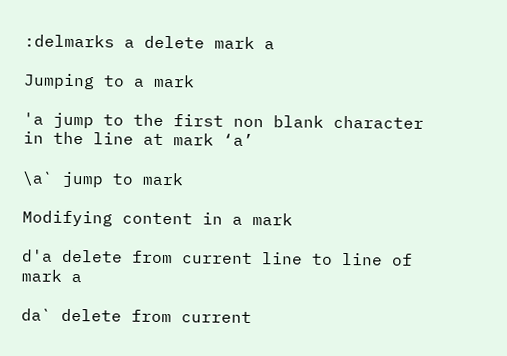:delmarks a delete mark a

Jumping to a mark

'a jump to the first non blank character in the line at mark ‘a’

\a` jump to mark

Modifying content in a mark

d'a delete from current line to line of mark a

da` delete from current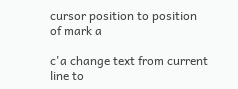cursor position to position of mark a

c'a change text from current line to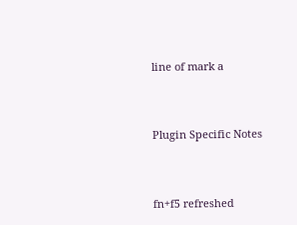line of mark a


Plugin Specific Notes


fn+f5 refreshed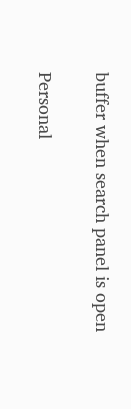buffer when search panel is open

Personal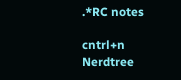.*RC notes

cntrl+n Nerdtree